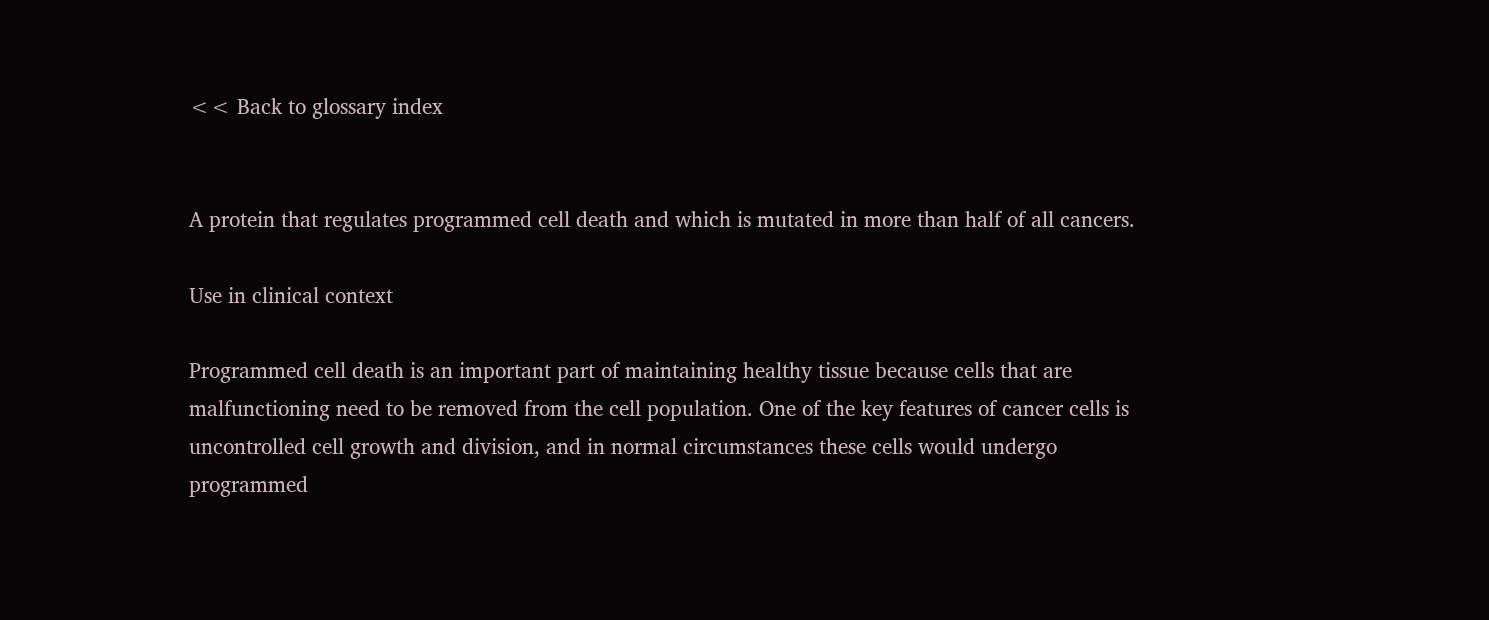<< Back to glossary index


A protein that regulates programmed cell death and which is mutated in more than half of all cancers.

Use in clinical context

Programmed cell death is an important part of maintaining healthy tissue because cells that are malfunctioning need to be removed from the cell population. One of the key features of cancer cells is uncontrolled cell growth and division, and in normal circumstances these cells would undergo programmed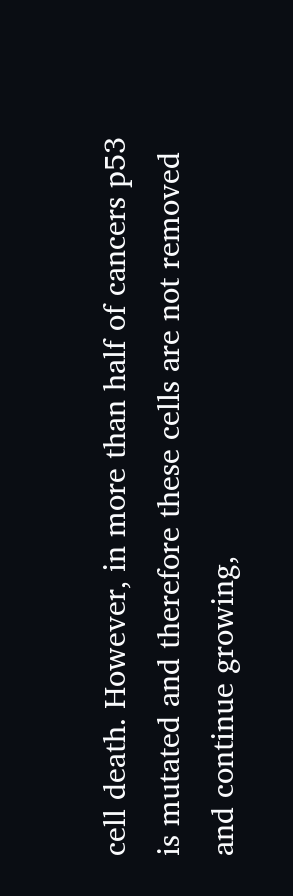cell death. However, in more than half of cancers p53 is mutated and therefore these cells are not removed and continue growing,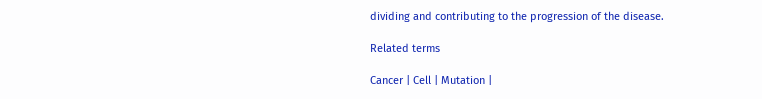dividing and contributing to the progression of the disease.

Related terms

Cancer | Cell | Mutation |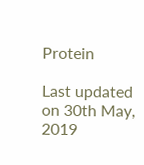Protein

Last updated on 30th May, 2019